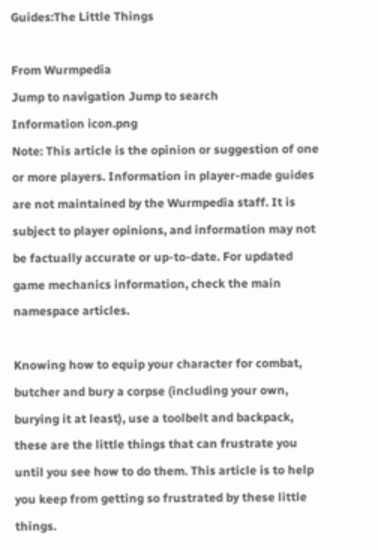Guides:The Little Things

From Wurmpedia
Jump to navigation Jump to search
Information icon.png
Note: This article is the opinion or suggestion of one or more players. Information in player-made guides are not maintained by the Wurmpedia staff. It is subject to player opinions, and information may not be factually accurate or up-to-date. For updated game mechanics information, check the main namespace articles.

Knowing how to equip your character for combat, butcher and bury a corpse (including your own, burying it at least), use a toolbelt and backpack, these are the little things that can frustrate you until you see how to do them. This article is to help you keep from getting so frustrated by these little things.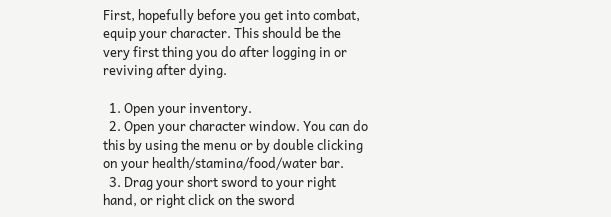First, hopefully before you get into combat, equip your character. This should be the very first thing you do after logging in or reviving after dying.

  1. Open your inventory.
  2. Open your character window. You can do this by using the menu or by double clicking on your health/stamina/food/water bar.
  3. Drag your short sword to your right hand, or right click on the sword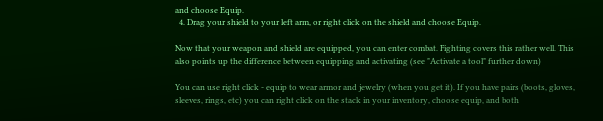and choose Equip.
  4. Drag your shield to your left arm, or right click on the shield and choose Equip.

Now that your weapon and shield are equipped, you can enter combat. Fighting covers this rather well. This also points up the difference between equipping and activating (see "Activate a tool" further down)

You can use right click - equip to wear armor and jewelry (when you get it). If you have pairs (boots, gloves, sleeves, rings, etc) you can right click on the stack in your inventory, choose equip, and both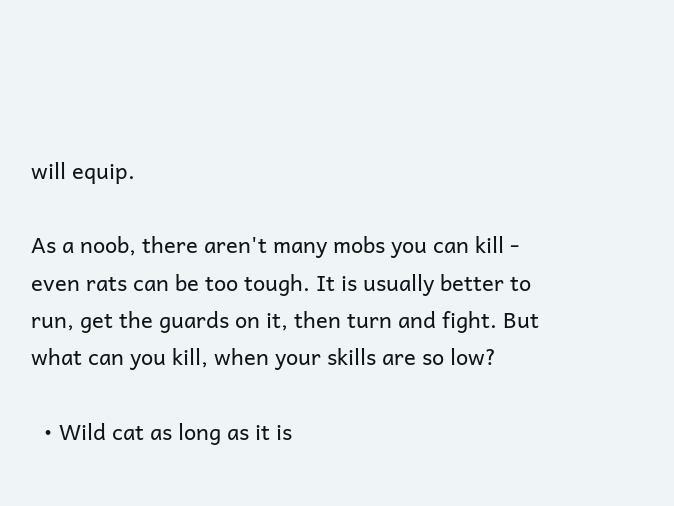will equip.

As a noob, there aren't many mobs you can kill - even rats can be too tough. It is usually better to run, get the guards on it, then turn and fight. But what can you kill, when your skills are so low?

  • Wild cat as long as it is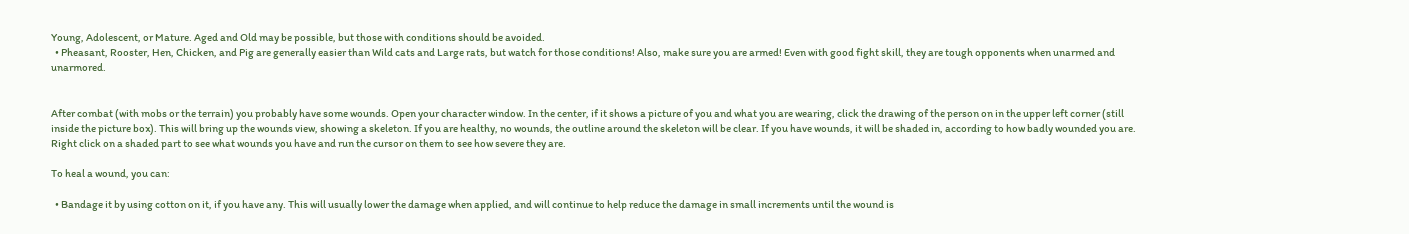Young, Adolescent, or Mature. Aged and Old may be possible, but those with conditions should be avoided.
  • Pheasant, Rooster, Hen, Chicken, and Pig are generally easier than Wild cats and Large rats, but watch for those conditions! Also, make sure you are armed! Even with good fight skill, they are tough opponents when unarmed and unarmored.


After combat (with mobs or the terrain) you probably have some wounds. Open your character window. In the center, if it shows a picture of you and what you are wearing, click the drawing of the person on in the upper left corner (still inside the picture box). This will bring up the wounds view, showing a skeleton. If you are healthy, no wounds, the outline around the skeleton will be clear. If you have wounds, it will be shaded in, according to how badly wounded you are. Right click on a shaded part to see what wounds you have and run the cursor on them to see how severe they are.

To heal a wound, you can:

  • Bandage it by using cotton on it, if you have any. This will usually lower the damage when applied, and will continue to help reduce the damage in small increments until the wound is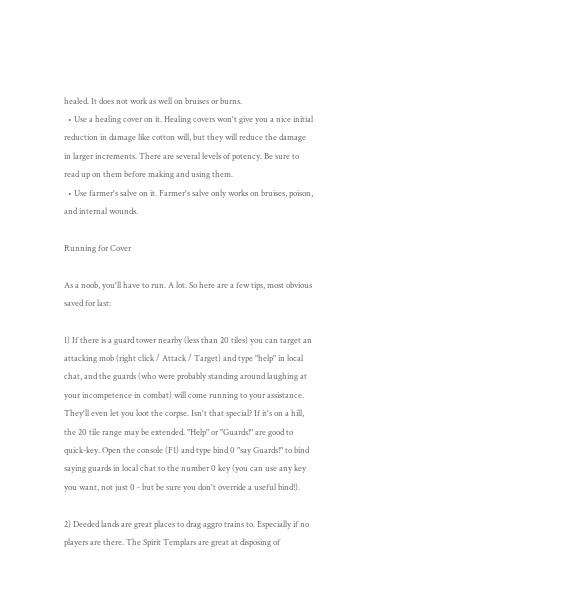healed. It does not work as well on bruises or burns.
  • Use a healing cover on it. Healing covers won't give you a nice initial reduction in damage like cotton will, but they will reduce the damage in larger increments. There are several levels of potency. Be sure to read up on them before making and using them.
  • Use farmer's salve on it. Farmer's salve only works on bruises, poison, and internal wounds.

Running for Cover

As a noob, you'll have to run. A lot. So here are a few tips, most obvious saved for last:

1) If there is a guard tower nearby (less than 20 tiles) you can target an attacking mob (right click / Attack / Target) and type "help" in local chat, and the guards (who were probably standing around laughing at your incompetence in combat) will come running to your assistance. They'll even let you loot the corpse. Isn't that special? If it's on a hill, the 20 tile range may be extended. "Help" or "Guards!" are good to quick-key. Open the console (F1) and type bind 0 "say Guards!" to bind saying guards in local chat to the number 0 key (you can use any key you want, not just 0 - but be sure you don't override a useful bind!).

2) Deeded lands are great places to drag aggro trains to. Especially if no players are there. The Spirit Templars are great at disposing of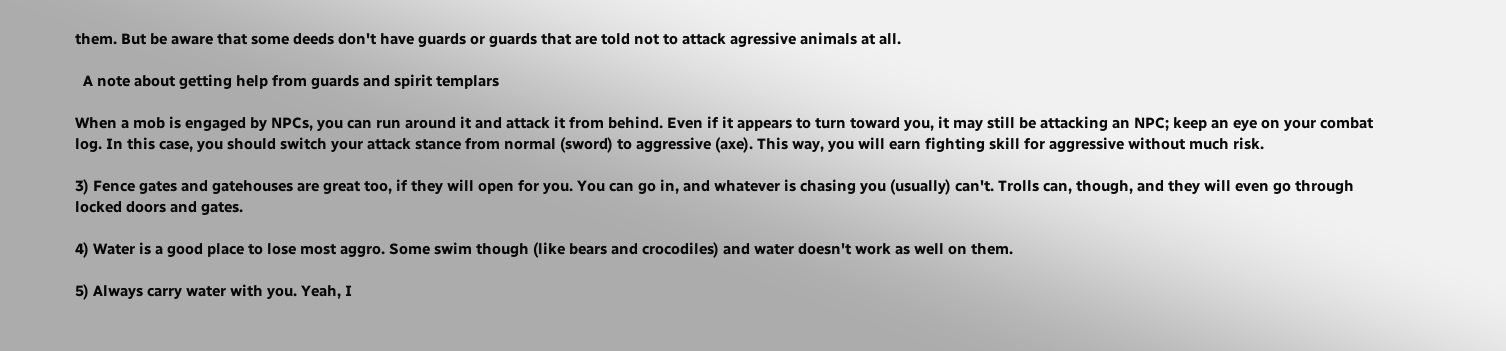them. But be aware that some deeds don't have guards or guards that are told not to attack agressive animals at all.

  A note about getting help from guards and spirit templars

When a mob is engaged by NPCs, you can run around it and attack it from behind. Even if it appears to turn toward you, it may still be attacking an NPC; keep an eye on your combat log. In this case, you should switch your attack stance from normal (sword) to aggressive (axe). This way, you will earn fighting skill for aggressive without much risk.

3) Fence gates and gatehouses are great too, if they will open for you. You can go in, and whatever is chasing you (usually) can't. Trolls can, though, and they will even go through locked doors and gates.

4) Water is a good place to lose most aggro. Some swim though (like bears and crocodiles) and water doesn't work as well on them.

5) Always carry water with you. Yeah, I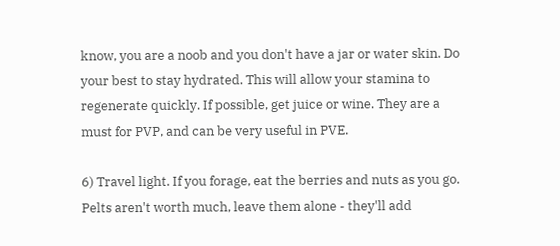know, you are a noob and you don't have a jar or water skin. Do your best to stay hydrated. This will allow your stamina to regenerate quickly. If possible, get juice or wine. They are a must for PVP, and can be very useful in PVE.

6) Travel light. If you forage, eat the berries and nuts as you go. Pelts aren't worth much, leave them alone - they'll add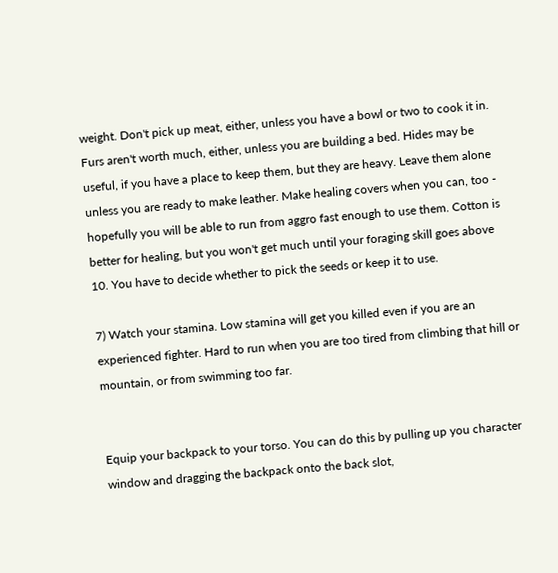weight. Don't pick up meat, either, unless you have a bowl or two to cook it in. Furs aren't worth much, either, unless you are building a bed. Hides may be useful, if you have a place to keep them, but they are heavy. Leave them alone unless you are ready to make leather. Make healing covers when you can, too - hopefully you will be able to run from aggro fast enough to use them. Cotton is better for healing, but you won't get much until your foraging skill goes above 10. You have to decide whether to pick the seeds or keep it to use.

7) Watch your stamina. Low stamina will get you killed even if you are an experienced fighter. Hard to run when you are too tired from climbing that hill or mountain, or from swimming too far.


Equip your backpack to your torso. You can do this by pulling up you character window and dragging the backpack onto the back slot,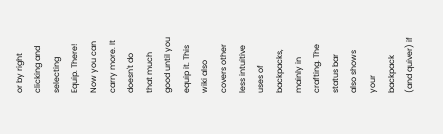or by right clicking and selecting Equip. There! Now you can carry more. It doesn't do that much good until you equip it. This wiki also covers other less intuitive uses of backpacks, mainly in crafting. The status bar also shows your backpack (and quiver) if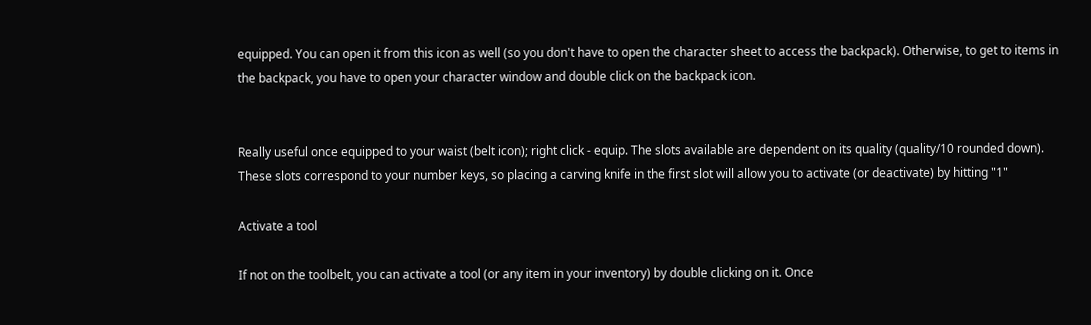equipped. You can open it from this icon as well (so you don't have to open the character sheet to access the backpack). Otherwise, to get to items in the backpack, you have to open your character window and double click on the backpack icon.


Really useful once equipped to your waist (belt icon); right click - equip. The slots available are dependent on its quality (quality/10 rounded down). These slots correspond to your number keys, so placing a carving knife in the first slot will allow you to activate (or deactivate) by hitting "1"

Activate a tool

If not on the toolbelt, you can activate a tool (or any item in your inventory) by double clicking on it. Once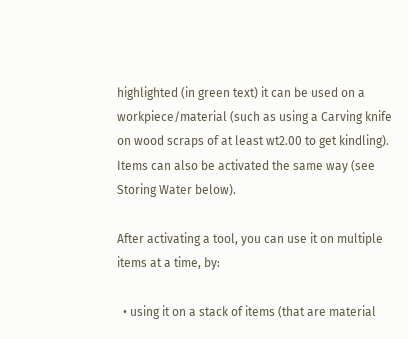highlighted (in green text) it can be used on a workpiece/material (such as using a Carving knife on wood scraps of at least wt2.00 to get kindling). Items can also be activated the same way (see Storing Water below).

After activating a tool, you can use it on multiple items at a time, by:

  • using it on a stack of items (that are material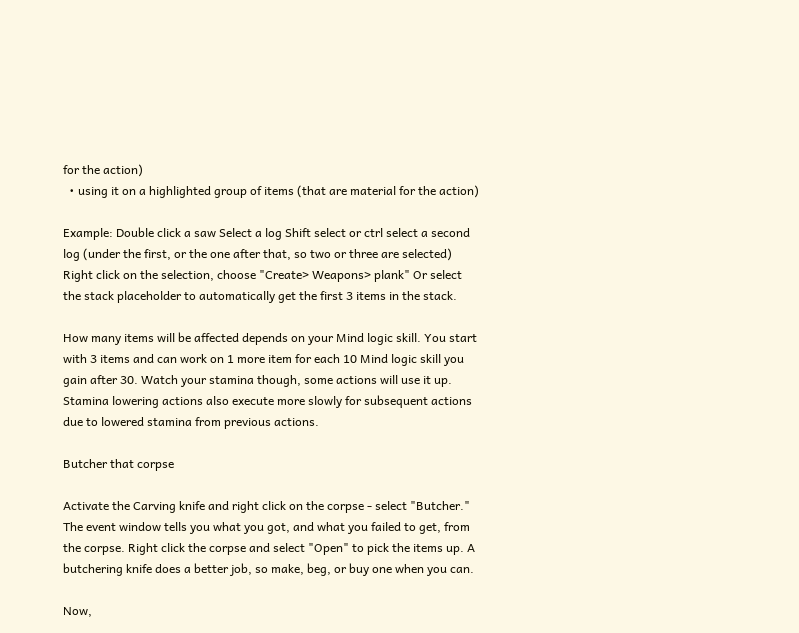for the action)
  • using it on a highlighted group of items (that are material for the action)

Example: Double click a saw Select a log Shift select or ctrl select a second log (under the first, or the one after that, so two or three are selected) Right click on the selection, choose "Create> Weapons> plank" Or select the stack placeholder to automatically get the first 3 items in the stack.

How many items will be affected depends on your Mind logic skill. You start with 3 items and can work on 1 more item for each 10 Mind logic skill you gain after 30. Watch your stamina though, some actions will use it up. Stamina lowering actions also execute more slowly for subsequent actions due to lowered stamina from previous actions.

Butcher that corpse

Activate the Carving knife and right click on the corpse - select "Butcher." The event window tells you what you got, and what you failed to get, from the corpse. Right click the corpse and select "Open" to pick the items up. A butchering knife does a better job, so make, beg, or buy one when you can.

Now,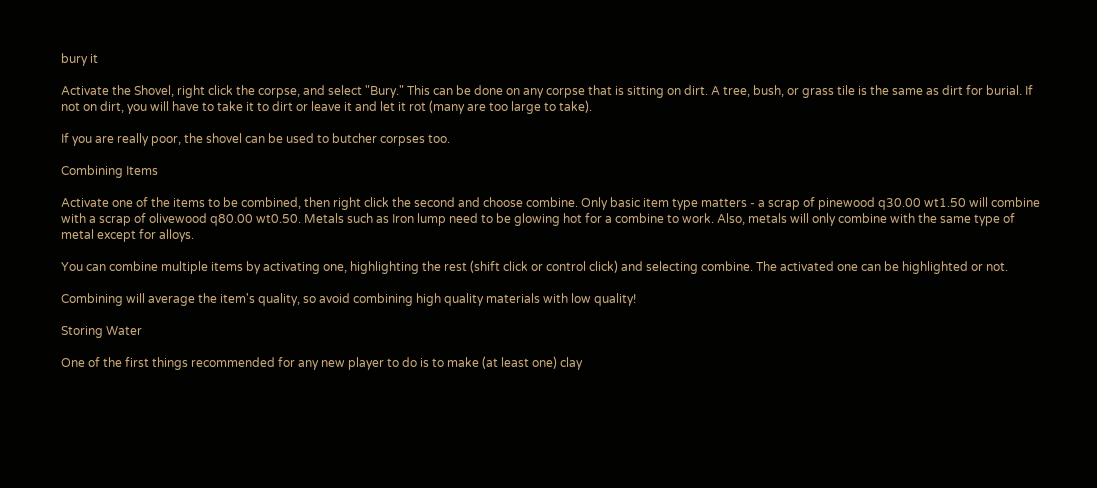bury it

Activate the Shovel, right click the corpse, and select "Bury." This can be done on any corpse that is sitting on dirt. A tree, bush, or grass tile is the same as dirt for burial. If not on dirt, you will have to take it to dirt or leave it and let it rot (many are too large to take).

If you are really poor, the shovel can be used to butcher corpses too.

Combining Items

Activate one of the items to be combined, then right click the second and choose combine. Only basic item type matters - a scrap of pinewood q30.00 wt1.50 will combine with a scrap of olivewood q80.00 wt0.50. Metals such as Iron lump need to be glowing hot for a combine to work. Also, metals will only combine with the same type of metal except for alloys.

You can combine multiple items by activating one, highlighting the rest (shift click or control click) and selecting combine. The activated one can be highlighted or not.

Combining will average the item's quality, so avoid combining high quality materials with low quality!

Storing Water

One of the first things recommended for any new player to do is to make (at least one) clay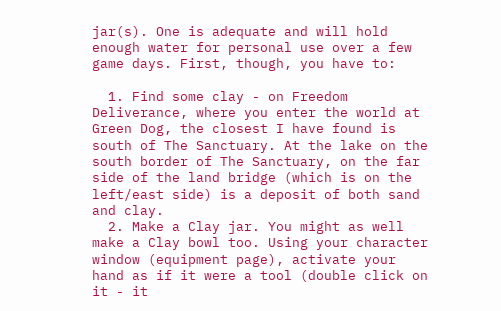jar(s). One is adequate and will hold enough water for personal use over a few game days. First, though, you have to:

  1. Find some clay - on Freedom Deliverance, where you enter the world at Green Dog, the closest I have found is south of The Sanctuary. At the lake on the south border of The Sanctuary, on the far side of the land bridge (which is on the left/east side) is a deposit of both sand and clay.
  2. Make a Clay jar. You might as well make a Clay bowl too. Using your character window (equipment page), activate your hand as if it were a tool (double click on it - it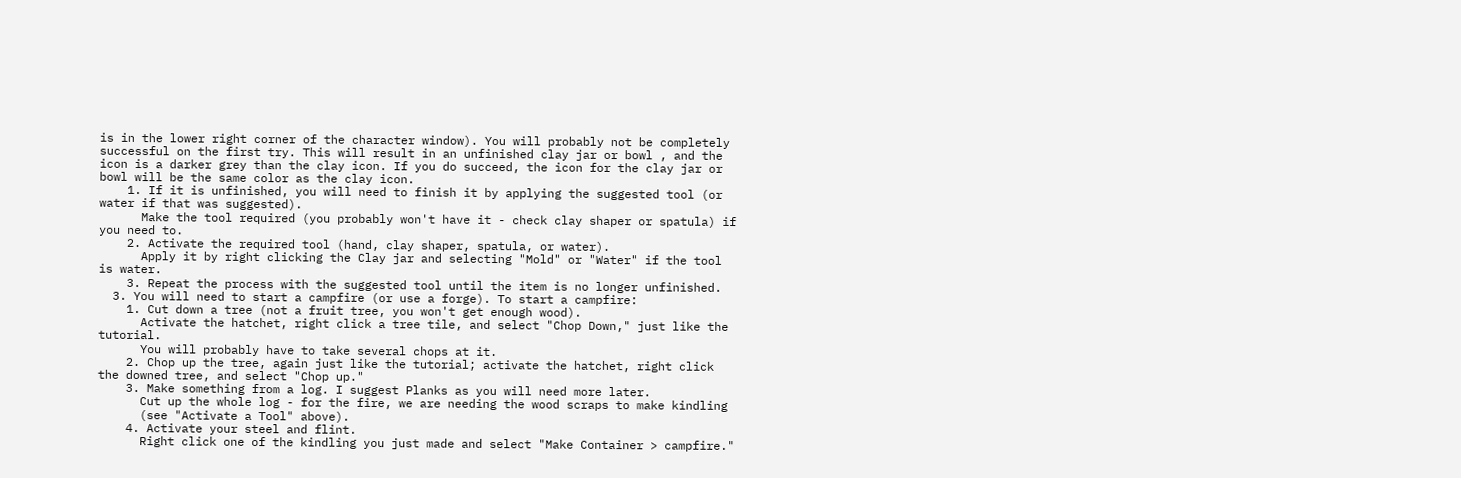is in the lower right corner of the character window). You will probably not be completely successful on the first try. This will result in an unfinished clay jar or bowl , and the icon is a darker grey than the clay icon. If you do succeed, the icon for the clay jar or bowl will be the same color as the clay icon.
    1. If it is unfinished, you will need to finish it by applying the suggested tool (or water if that was suggested).
      Make the tool required (you probably won't have it - check clay shaper or spatula) if you need to.
    2. Activate the required tool (hand, clay shaper, spatula, or water).
      Apply it by right clicking the Clay jar and selecting "Mold" or "Water" if the tool is water.
    3. Repeat the process with the suggested tool until the item is no longer unfinished.
  3. You will need to start a campfire (or use a forge). To start a campfire:
    1. Cut down a tree (not a fruit tree, you won't get enough wood).
      Activate the hatchet, right click a tree tile, and select "Chop Down," just like the tutorial.
      You will probably have to take several chops at it.
    2. Chop up the tree, again just like the tutorial; activate the hatchet, right click the downed tree, and select "Chop up."
    3. Make something from a log. I suggest Planks as you will need more later.
      Cut up the whole log - for the fire, we are needing the wood scraps to make kindling
      (see "Activate a Tool" above).
    4. Activate your steel and flint.
      Right click one of the kindling you just made and select "Make Container > campfire."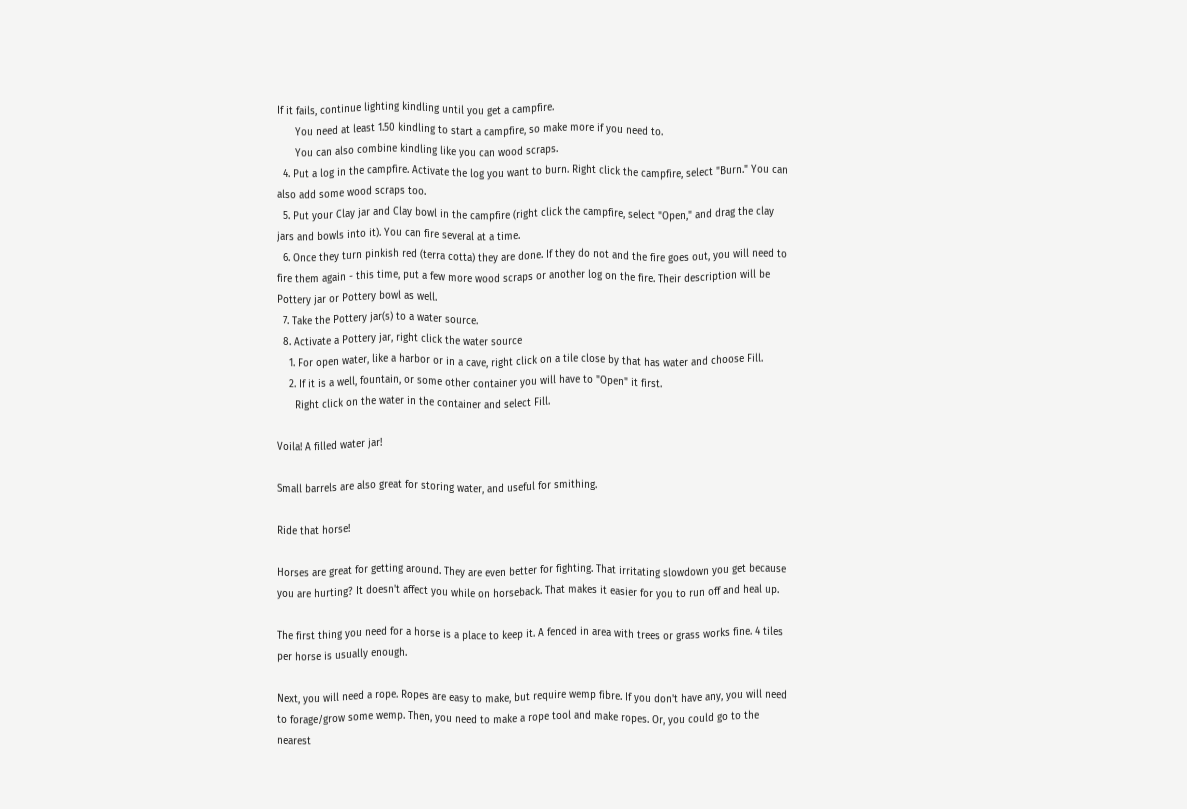If it fails, continue lighting kindling until you get a campfire.
      You need at least 1.50 kindling to start a campfire, so make more if you need to.
      You can also combine kindling like you can wood scraps.
  4. Put a log in the campfire. Activate the log you want to burn. Right click the campfire, select "Burn." You can also add some wood scraps too.
  5. Put your Clay jar and Clay bowl in the campfire (right click the campfire, select "Open," and drag the clay jars and bowls into it). You can fire several at a time.
  6. Once they turn pinkish red (terra cotta) they are done. If they do not and the fire goes out, you will need to fire them again - this time, put a few more wood scraps or another log on the fire. Their description will be Pottery jar or Pottery bowl as well.
  7. Take the Pottery jar(s) to a water source.
  8. Activate a Pottery jar, right click the water source
    1. For open water, like a harbor or in a cave, right click on a tile close by that has water and choose Fill.
    2. If it is a well, fountain, or some other container you will have to "Open" it first.
      Right click on the water in the container and select Fill.

Voila! A filled water jar!

Small barrels are also great for storing water, and useful for smithing.

Ride that horse!

Horses are great for getting around. They are even better for fighting. That irritating slowdown you get because you are hurting? It doesn't affect you while on horseback. That makes it easier for you to run off and heal up.

The first thing you need for a horse is a place to keep it. A fenced in area with trees or grass works fine. 4 tiles per horse is usually enough.

Next, you will need a rope. Ropes are easy to make, but require wemp fibre. If you don't have any, you will need to forage/grow some wemp. Then, you need to make a rope tool and make ropes. Or, you could go to the nearest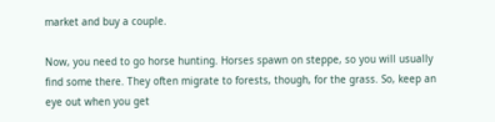market and buy a couple.

Now, you need to go horse hunting. Horses spawn on steppe, so you will usually find some there. They often migrate to forests, though, for the grass. So, keep an eye out when you get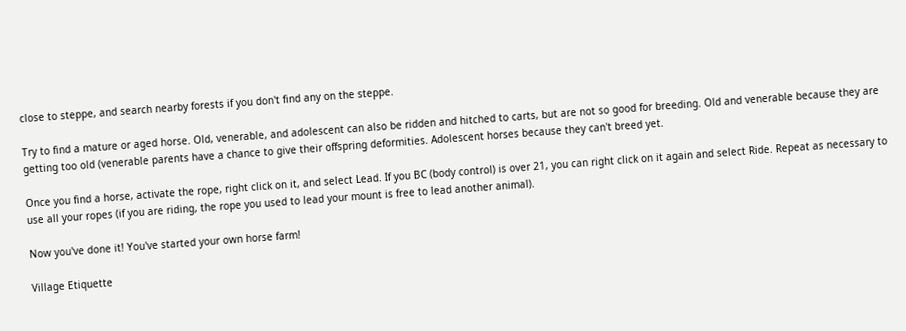close to steppe, and search nearby forests if you don't find any on the steppe.

Try to find a mature or aged horse. Old, venerable, and adolescent can also be ridden and hitched to carts, but are not so good for breeding. Old and venerable because they are getting too old (venerable parents have a chance to give their offspring deformities. Adolescent horses because they can't breed yet.

Once you find a horse, activate the rope, right click on it, and select Lead. If you BC (body control) is over 21, you can right click on it again and select Ride. Repeat as necessary to use all your ropes (if you are riding, the rope you used to lead your mount is free to lead another animal).

Now you've done it! You've started your own horse farm!

Village Etiquette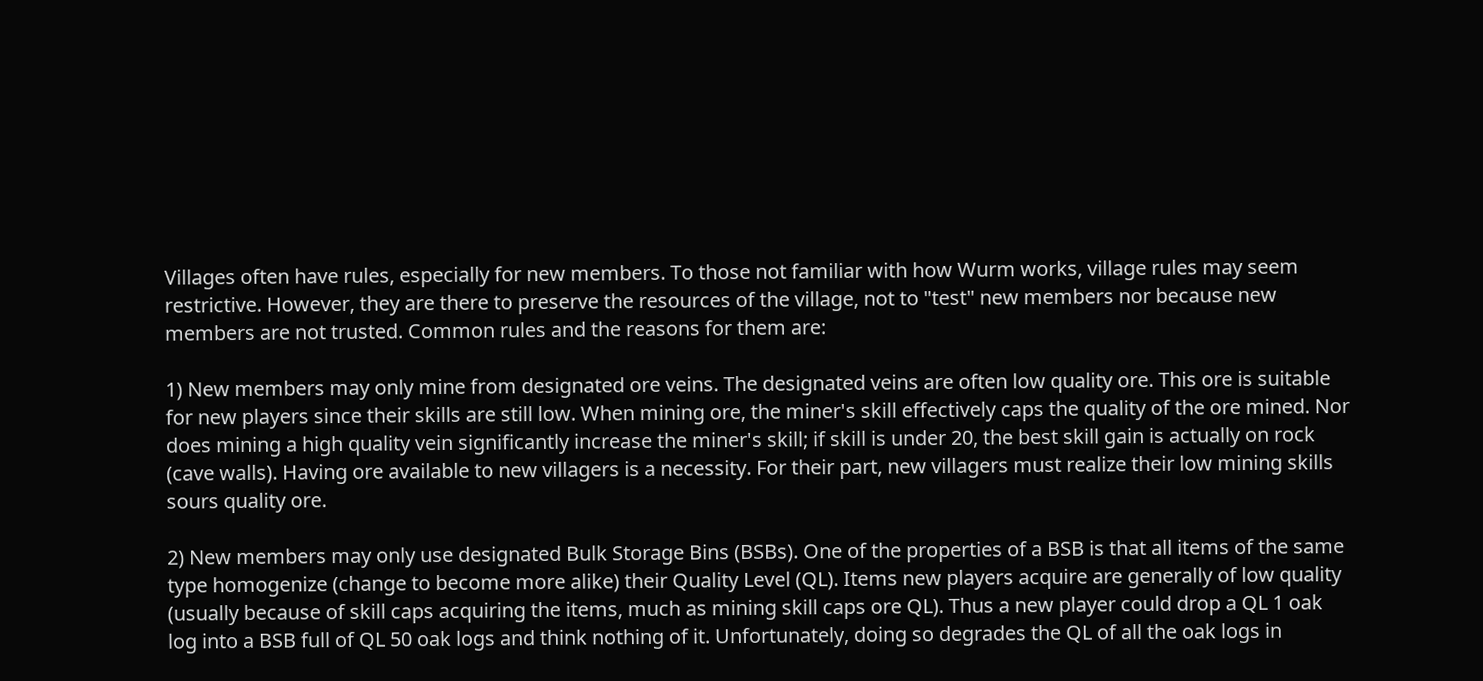Villages often have rules, especially for new members. To those not familiar with how Wurm works, village rules may seem restrictive. However, they are there to preserve the resources of the village, not to "test" new members nor because new members are not trusted. Common rules and the reasons for them are:

1) New members may only mine from designated ore veins. The designated veins are often low quality ore. This ore is suitable for new players since their skills are still low. When mining ore, the miner's skill effectively caps the quality of the ore mined. Nor does mining a high quality vein significantly increase the miner's skill; if skill is under 20, the best skill gain is actually on rock (cave walls). Having ore available to new villagers is a necessity. For their part, new villagers must realize their low mining skills sours quality ore.

2) New members may only use designated Bulk Storage Bins (BSBs). One of the properties of a BSB is that all items of the same type homogenize (change to become more alike) their Quality Level (QL). Items new players acquire are generally of low quality (usually because of skill caps acquiring the items, much as mining skill caps ore QL). Thus a new player could drop a QL 1 oak log into a BSB full of QL 50 oak logs and think nothing of it. Unfortunately, doing so degrades the QL of all the oak logs in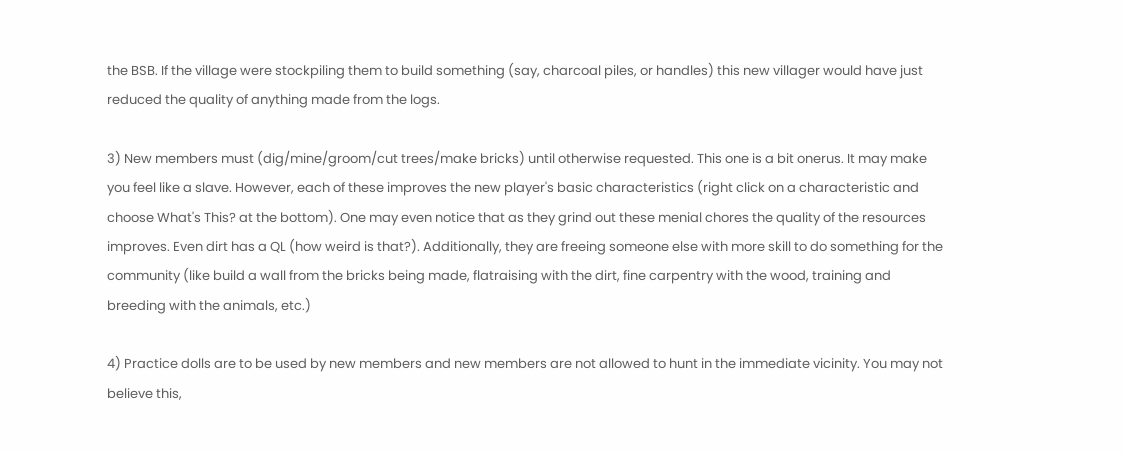the BSB. If the village were stockpiling them to build something (say, charcoal piles, or handles) this new villager would have just reduced the quality of anything made from the logs.

3) New members must (dig/mine/groom/cut trees/make bricks) until otherwise requested. This one is a bit onerus. It may make you feel like a slave. However, each of these improves the new player's basic characteristics (right click on a characteristic and choose What's This? at the bottom). One may even notice that as they grind out these menial chores the quality of the resources improves. Even dirt has a QL (how weird is that?). Additionally, they are freeing someone else with more skill to do something for the community (like build a wall from the bricks being made, flatraising with the dirt, fine carpentry with the wood, training and breeding with the animals, etc.)

4) Practice dolls are to be used by new members and new members are not allowed to hunt in the immediate vicinity. You may not believe this,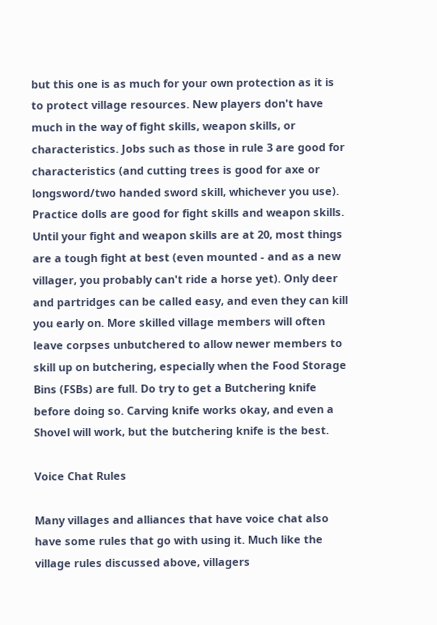but this one is as much for your own protection as it is to protect village resources. New players don't have much in the way of fight skills, weapon skills, or characteristics. Jobs such as those in rule 3 are good for characteristics (and cutting trees is good for axe or longsword/two handed sword skill, whichever you use). Practice dolls are good for fight skills and weapon skills. Until your fight and weapon skills are at 20, most things are a tough fight at best (even mounted - and as a new villager, you probably can't ride a horse yet). Only deer and partridges can be called easy, and even they can kill you early on. More skilled village members will often leave corpses unbutchered to allow newer members to skill up on butchering, especially when the Food Storage Bins (FSBs) are full. Do try to get a Butchering knife before doing so. Carving knife works okay, and even a Shovel will work, but the butchering knife is the best.

Voice Chat Rules

Many villages and alliances that have voice chat also have some rules that go with using it. Much like the village rules discussed above, villagers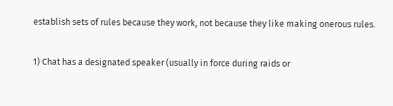establish sets of rules because they work, not because they like making onerous rules.

1) Chat has a designated speaker (usually in force during raids or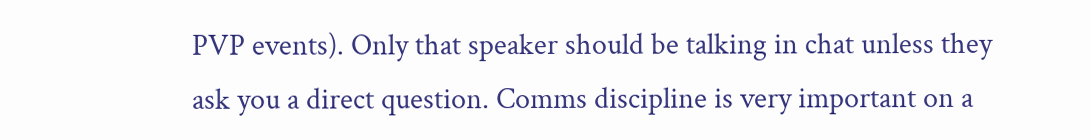PVP events). Only that speaker should be talking in chat unless they ask you a direct question. Comms discipline is very important on a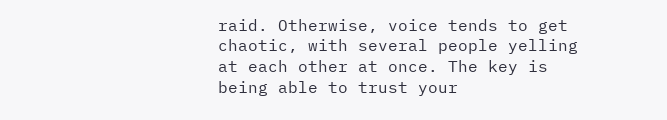raid. Otherwise, voice tends to get chaotic, with several people yelling at each other at once. The key is being able to trust your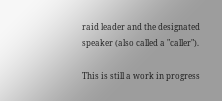raid leader and the designated speaker (also called a "caller").

This is still a work in progress